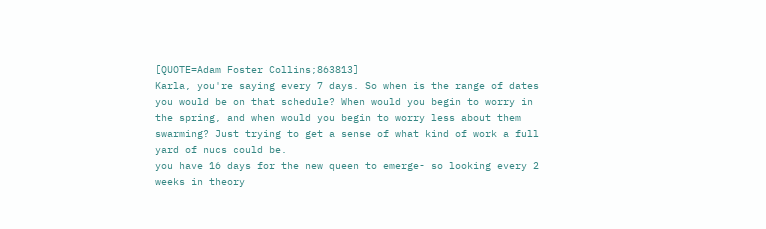[QUOTE=Adam Foster Collins;863813]
Karla, you're saying every 7 days. So when is the range of dates you would be on that schedule? When would you begin to worry in the spring, and when would you begin to worry less about them swarming? Just trying to get a sense of what kind of work a full yard of nucs could be.
you have 16 days for the new queen to emerge- so looking every 2 weeks in theory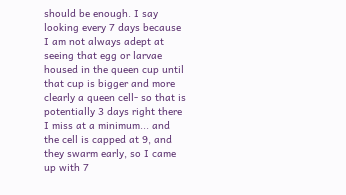should be enough. I say looking every 7 days because I am not always adept at seeing that egg or larvae housed in the queen cup until that cup is bigger and more clearly a queen cell- so that is potentially 3 days right there I miss at a minimum... and the cell is capped at 9, and they swarm early, so I came up with 7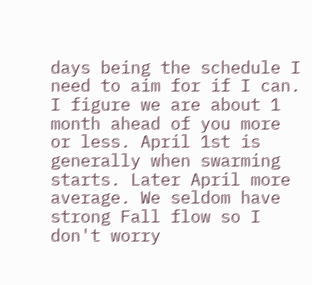days being the schedule I need to aim for if I can.
I figure we are about 1 month ahead of you more or less. April 1st is generally when swarming starts. Later April more average. We seldom have strong Fall flow so I don't worry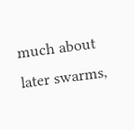much about later swarms,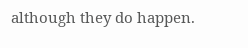although they do happen.